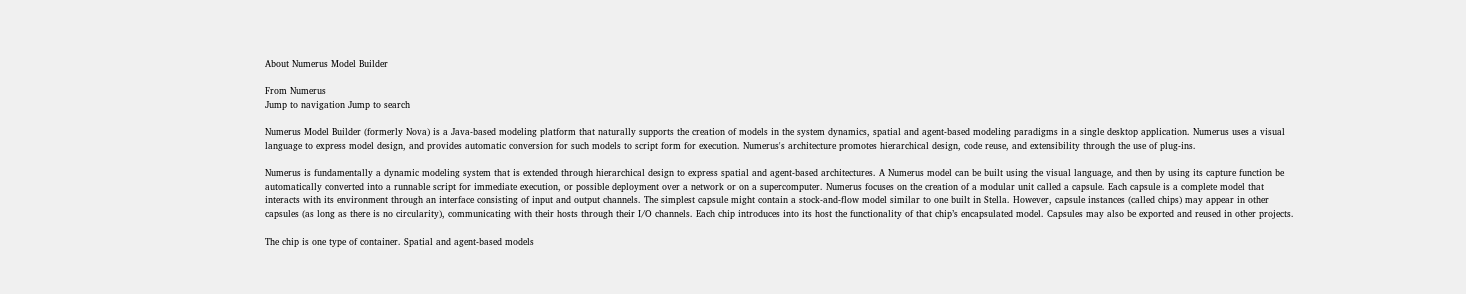About Numerus Model Builder

From Numerus
Jump to navigation Jump to search

Numerus Model Builder (formerly Nova) is a Java-based modeling platform that naturally supports the creation of models in the system dynamics, spatial and agent-based modeling paradigms in a single desktop application. Numerus uses a visual language to express model design, and provides automatic conversion for such models to script form for execution. Numerus's architecture promotes hierarchical design, code reuse, and extensibility through the use of plug-ins.

Numerus is fundamentally a dynamic modeling system that is extended through hierarchical design to express spatial and agent-based architectures. A Numerus model can be built using the visual language, and then by using its capture function be automatically converted into a runnable script for immediate execution, or possible deployment over a network or on a supercomputer. Numerus focuses on the creation of a modular unit called a capsule. Each capsule is a complete model that interacts with its environment through an interface consisting of input and output channels. The simplest capsule might contain a stock-and-flow model similar to one built in Stella. However, capsule instances (called chips) may appear in other capsules (as long as there is no circularity), communicating with their hosts through their I/O channels. Each chip introduces into its host the functionality of that chip’s encapsulated model. Capsules may also be exported and reused in other projects.

The chip is one type of container. Spatial and agent-based models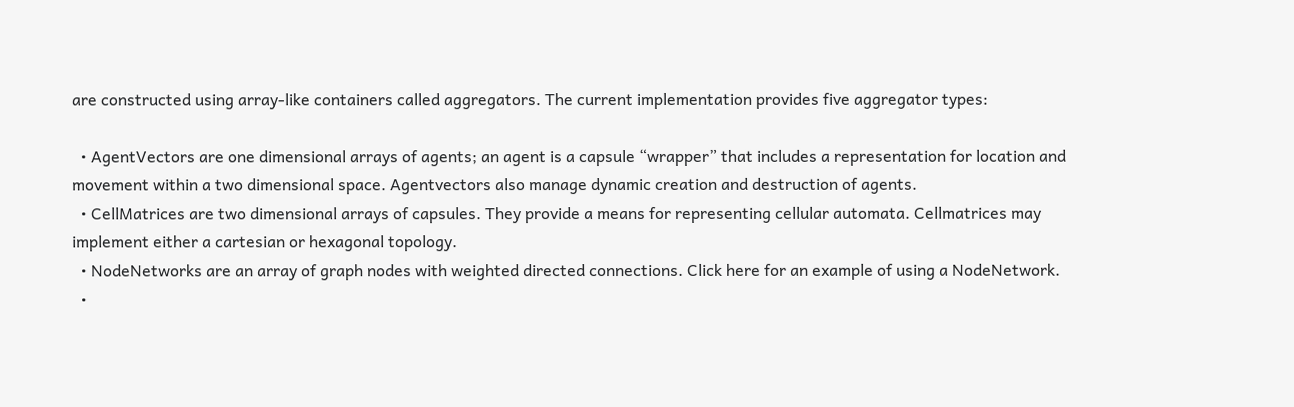are constructed using array-like containers called aggregators. The current implementation provides five aggregator types:

  • AgentVectors are one dimensional arrays of agents; an agent is a capsule “wrapper” that includes a representation for location and movement within a two dimensional space. Agentvectors also manage dynamic creation and destruction of agents.
  • CellMatrices are two dimensional arrays of capsules. They provide a means for representing cellular automata. Cellmatrices may implement either a cartesian or hexagonal topology.
  • NodeNetworks are an array of graph nodes with weighted directed connections. Click here for an example of using a NodeNetwork.
  •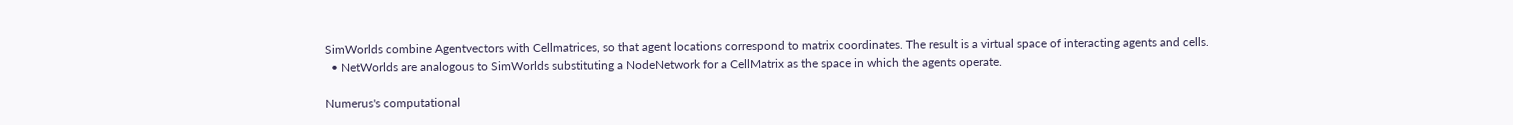SimWorlds combine Agentvectors with Cellmatrices, so that agent locations correspond to matrix coordinates. The result is a virtual space of interacting agents and cells.
  • NetWorlds are analogous to SimWorlds substituting a NodeNetwork for a CellMatrix as the space in which the agents operate.

Numerus's computational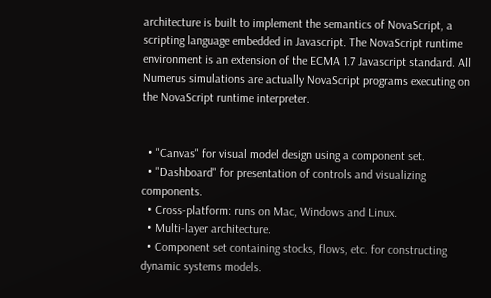architecture is built to implement the semantics of NovaScript, a scripting language embedded in Javascript. The NovaScript runtime environment is an extension of the ECMA 1.7 Javascript standard. All Numerus simulations are actually NovaScript programs executing on the NovaScript runtime interpreter.


  • "Canvas" for visual model design using a component set.
  • "Dashboard" for presentation of controls and visualizing components.
  • Cross-platform: runs on Mac, Windows and Linux.
  • Multi-layer architecture.
  • Component set containing stocks, flows, etc. for constructing dynamic systems models.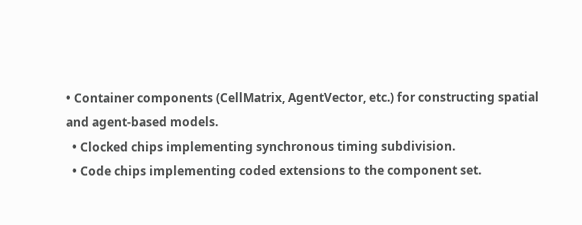• Container components (CellMatrix, AgentVector, etc.) for constructing spatial and agent-based models.
  • Clocked chips implementing synchronous timing subdivision.
  • Code chips implementing coded extensions to the component set.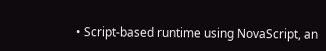• Script-based runtime using NovaScript, an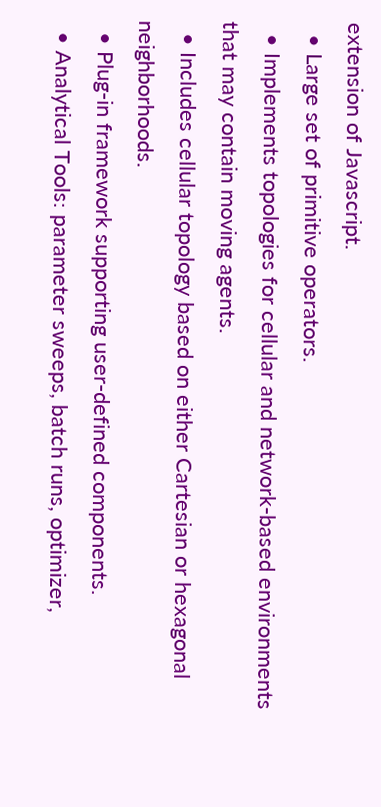extension of Javascript.
  • Large set of primitive operators.
  • Implements topologies for cellular and network-based environments that may contain moving agents.
  • Includes cellular topology based on either Cartesian or hexagonal neighborhoods.
  • Plug-in framework supporting user-defined components.
  • Analytical Tools: parameter sweeps, batch runs, optimizer,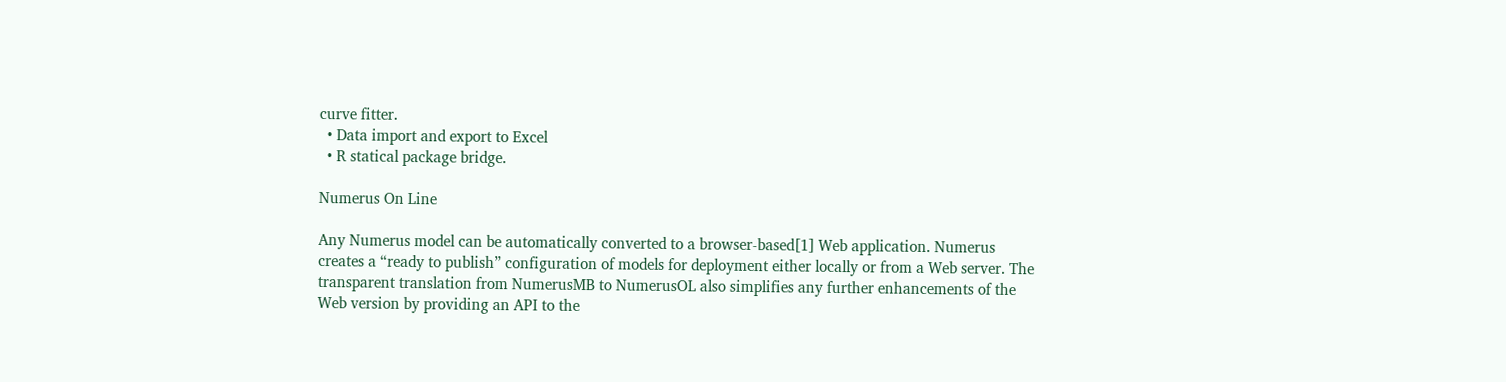curve fitter.
  • Data import and export to Excel
  • R statical package bridge.

Numerus On Line

Any Numerus model can be automatically converted to a browser-based[1] Web application. Numerus creates a “ready to publish” configuration of models for deployment either locally or from a Web server. The transparent translation from NumerusMB to NumerusOL also simplifies any further enhancements of the Web version by providing an API to the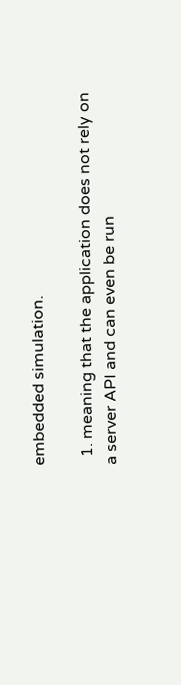embedded simulation.

  1. meaning that the application does not rely on a server API and can even be run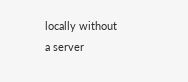locally without a server